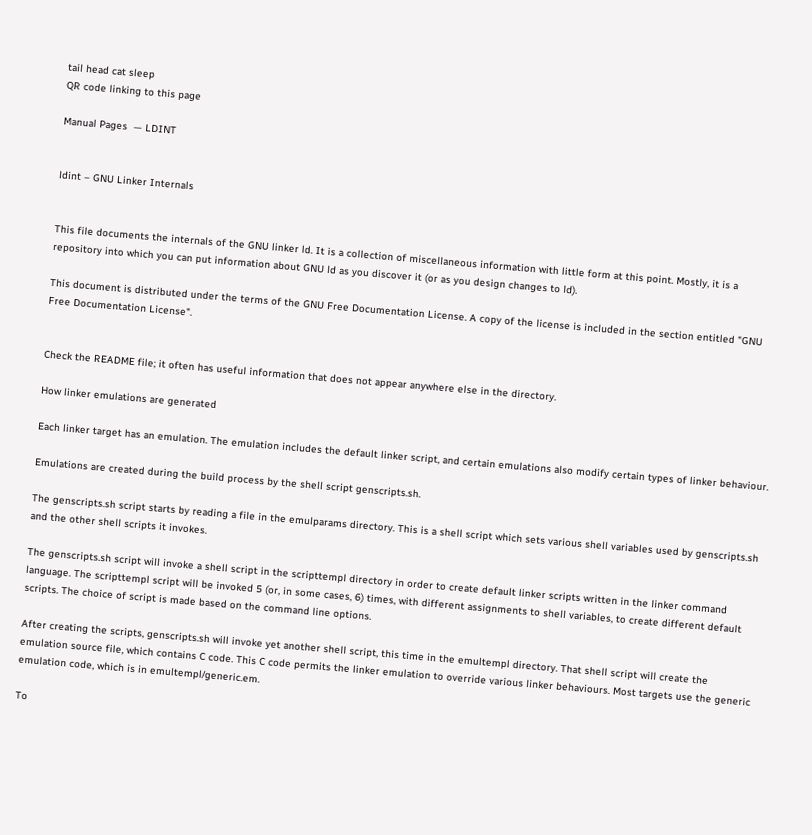tail head cat sleep
QR code linking to this page

Manual Pages  — LDINT


ldint – GNU Linker Internals


This file documents the internals of the GNU linker ld. It is a collection of miscellaneous information with little form at this point. Mostly, it is a repository into which you can put information about GNU ld as you discover it (or as you design changes to ld).

This document is distributed under the terms of the GNU Free Documentation License. A copy of the license is included in the section entitled "GNU Free Documentation License".


Check the README file; it often has useful information that does not appear anywhere else in the directory.

How linker emulations are generated

Each linker target has an emulation. The emulation includes the default linker script, and certain emulations also modify certain types of linker behaviour.

Emulations are created during the build process by the shell script genscripts.sh.

The genscripts.sh script starts by reading a file in the emulparams directory. This is a shell script which sets various shell variables used by genscripts.sh and the other shell scripts it invokes.

The genscripts.sh script will invoke a shell script in the scripttempl directory in order to create default linker scripts written in the linker command language. The scripttempl script will be invoked 5 (or, in some cases, 6) times, with different assignments to shell variables, to create different default scripts. The choice of script is made based on the command line options.

After creating the scripts, genscripts.sh will invoke yet another shell script, this time in the emultempl directory. That shell script will create the emulation source file, which contains C code. This C code permits the linker emulation to override various linker behaviours. Most targets use the generic emulation code, which is in emultempl/generic.em.

To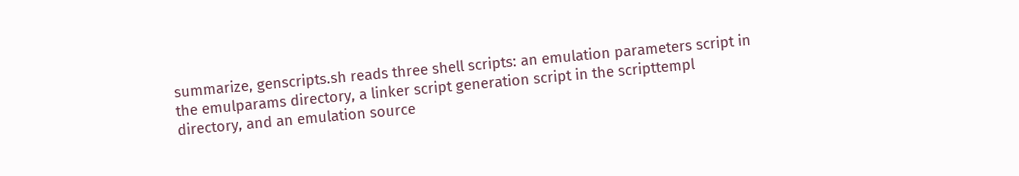summarize, genscripts.sh reads three shell scripts: an emulation parameters script in the emulparams directory, a linker script generation script in the scripttempl directory, and an emulation source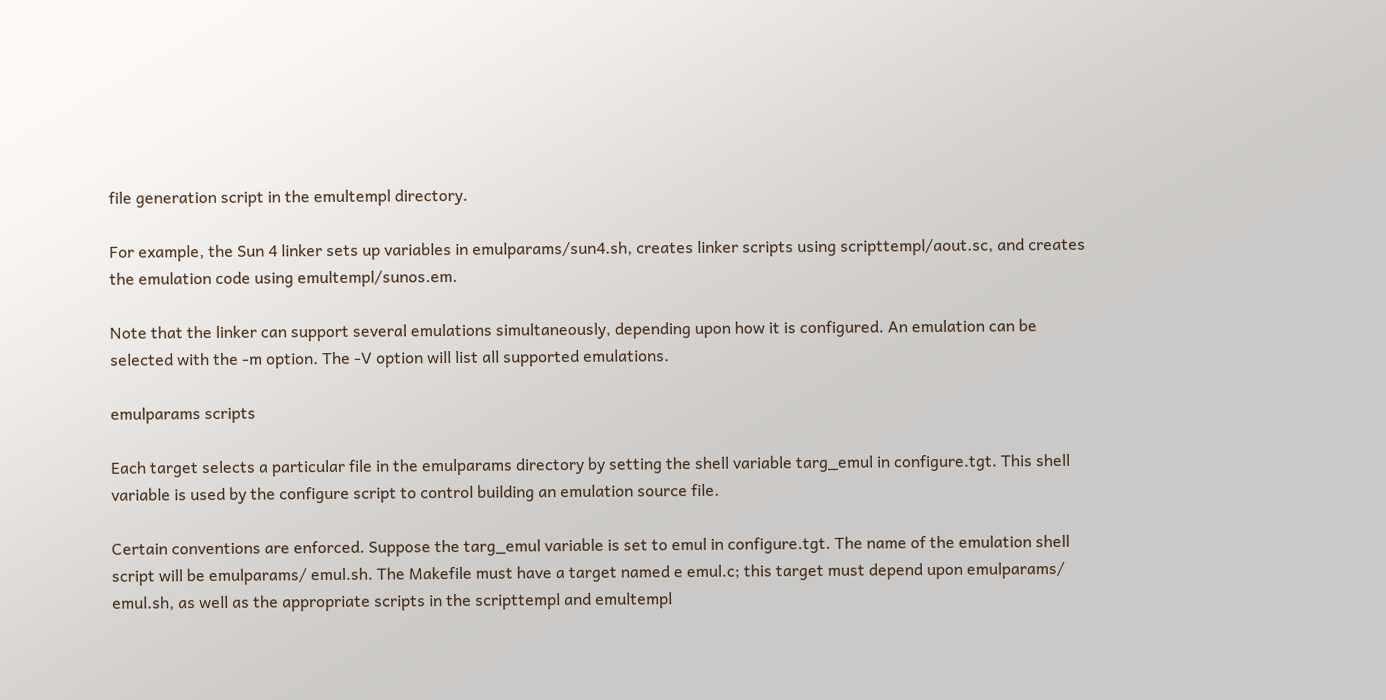file generation script in the emultempl directory.

For example, the Sun 4 linker sets up variables in emulparams/sun4.sh, creates linker scripts using scripttempl/aout.sc, and creates the emulation code using emultempl/sunos.em.

Note that the linker can support several emulations simultaneously, depending upon how it is configured. An emulation can be selected with the -m option. The -V option will list all supported emulations.

emulparams scripts

Each target selects a particular file in the emulparams directory by setting the shell variable targ_emul in configure.tgt. This shell variable is used by the configure script to control building an emulation source file.

Certain conventions are enforced. Suppose the targ_emul variable is set to emul in configure.tgt. The name of the emulation shell script will be emulparams/ emul.sh. The Makefile must have a target named e emul.c; this target must depend upon emulparams/ emul.sh, as well as the appropriate scripts in the scripttempl and emultempl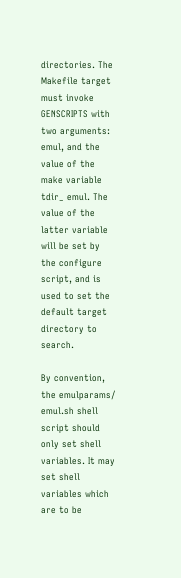directories. The Makefile target must invoke GENSCRIPTS with two arguments: emul, and the value of the make variable tdir_ emul. The value of the latter variable will be set by the configure script, and is used to set the default target directory to search.

By convention, the emulparams/ emul.sh shell script should only set shell variables. It may set shell variables which are to be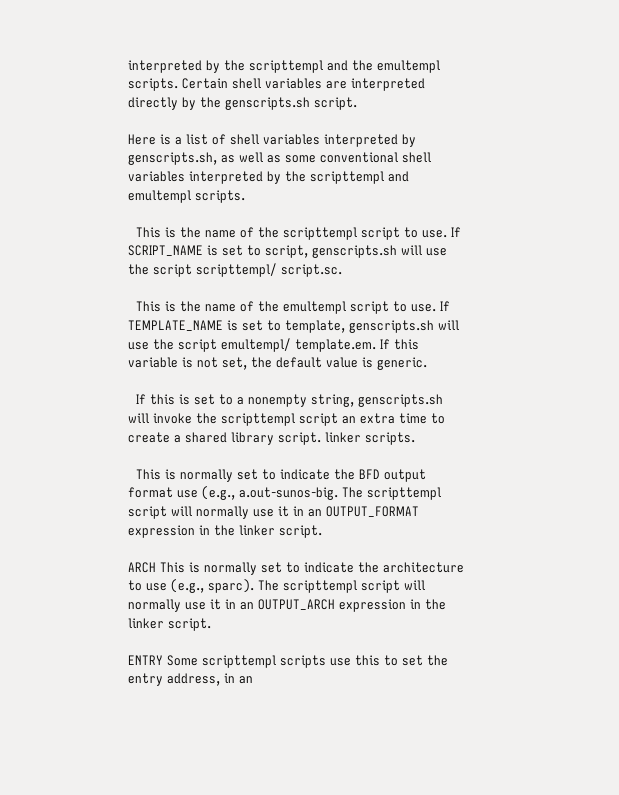interpreted by the scripttempl and the emultempl scripts. Certain shell variables are interpreted directly by the genscripts.sh script.

Here is a list of shell variables interpreted by genscripts.sh, as well as some conventional shell variables interpreted by the scripttempl and emultempl scripts.

  This is the name of the scripttempl script to use. If SCRIPT_NAME is set to script, genscripts.sh will use the script scripttempl/ script.sc.

  This is the name of the emultempl script to use. If TEMPLATE_NAME is set to template, genscripts.sh will use the script emultempl/ template.em. If this variable is not set, the default value is generic.

  If this is set to a nonempty string, genscripts.sh will invoke the scripttempl script an extra time to create a shared library script. linker scripts.

  This is normally set to indicate the BFD output format use (e.g., a.out-sunos-big. The scripttempl script will normally use it in an OUTPUT_FORMAT expression in the linker script.

ARCH This is normally set to indicate the architecture to use (e.g., sparc). The scripttempl script will normally use it in an OUTPUT_ARCH expression in the linker script.

ENTRY Some scripttempl scripts use this to set the entry address, in an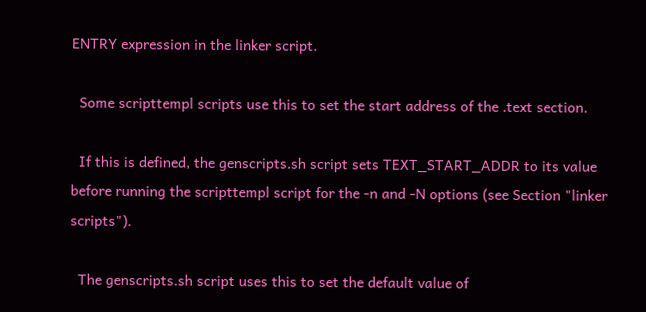ENTRY expression in the linker script.

  Some scripttempl scripts use this to set the start address of the .text section.

  If this is defined, the genscripts.sh script sets TEXT_START_ADDR to its value before running the scripttempl script for the -n and -N options (see Section "linker scripts").

  The genscripts.sh script uses this to set the default value of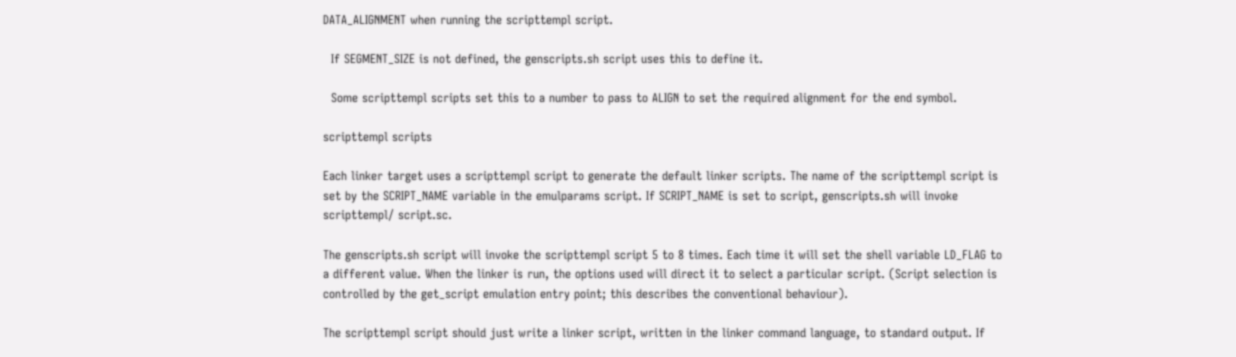DATA_ALIGNMENT when running the scripttempl script.

  If SEGMENT_SIZE is not defined, the genscripts.sh script uses this to define it.

  Some scripttempl scripts set this to a number to pass to ALIGN to set the required alignment for the end symbol.

scripttempl scripts

Each linker target uses a scripttempl script to generate the default linker scripts. The name of the scripttempl script is set by the SCRIPT_NAME variable in the emulparams script. If SCRIPT_NAME is set to script, genscripts.sh will invoke scripttempl/ script.sc.

The genscripts.sh script will invoke the scripttempl script 5 to 8 times. Each time it will set the shell variable LD_FLAG to a different value. When the linker is run, the options used will direct it to select a particular script. (Script selection is controlled by the get_script emulation entry point; this describes the conventional behaviour).

The scripttempl script should just write a linker script, written in the linker command language, to standard output. If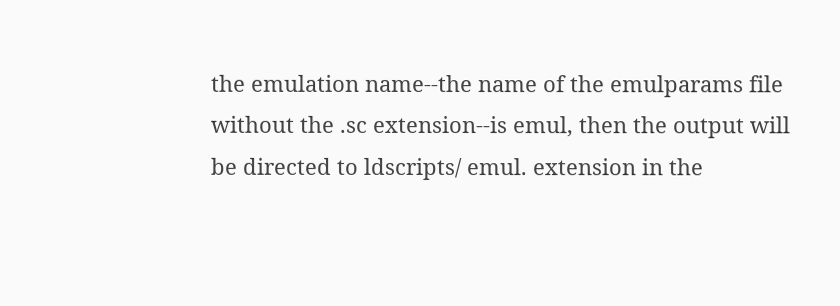the emulation name--the name of the emulparams file without the .sc extension--is emul, then the output will be directed to ldscripts/ emul. extension in the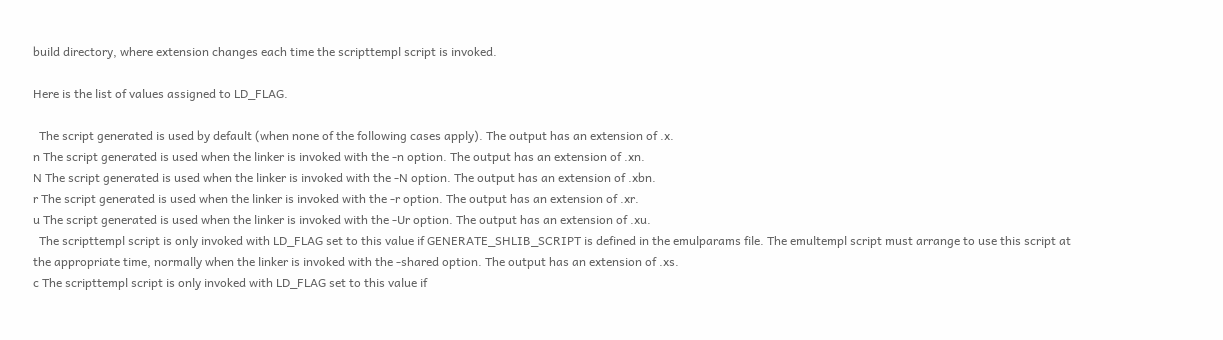build directory, where extension changes each time the scripttempl script is invoked.

Here is the list of values assigned to LD_FLAG.

  The script generated is used by default (when none of the following cases apply). The output has an extension of .x.
n The script generated is used when the linker is invoked with the -n option. The output has an extension of .xn.
N The script generated is used when the linker is invoked with the -N option. The output has an extension of .xbn.
r The script generated is used when the linker is invoked with the -r option. The output has an extension of .xr.
u The script generated is used when the linker is invoked with the -Ur option. The output has an extension of .xu.
  The scripttempl script is only invoked with LD_FLAG set to this value if GENERATE_SHLIB_SCRIPT is defined in the emulparams file. The emultempl script must arrange to use this script at the appropriate time, normally when the linker is invoked with the -shared option. The output has an extension of .xs.
c The scripttempl script is only invoked with LD_FLAG set to this value if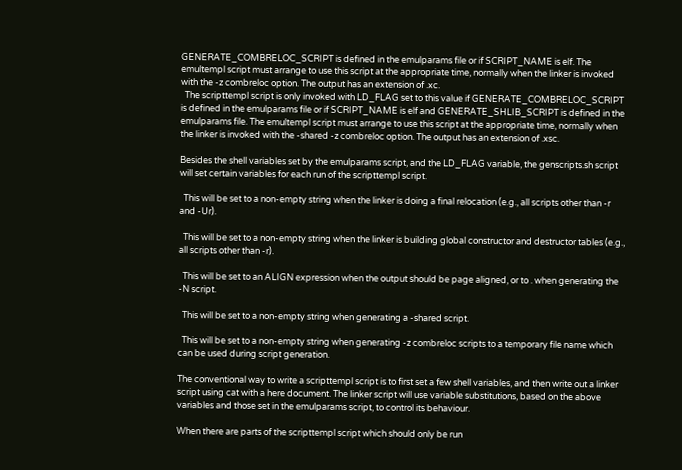GENERATE_COMBRELOC_SCRIPT is defined in the emulparams file or if SCRIPT_NAME is elf. The emultempl script must arrange to use this script at the appropriate time, normally when the linker is invoked with the -z combreloc option. The output has an extension of .xc.
  The scripttempl script is only invoked with LD_FLAG set to this value if GENERATE_COMBRELOC_SCRIPT is defined in the emulparams file or if SCRIPT_NAME is elf and GENERATE_SHLIB_SCRIPT is defined in the emulparams file. The emultempl script must arrange to use this script at the appropriate time, normally when the linker is invoked with the -shared -z combreloc option. The output has an extension of .xsc.

Besides the shell variables set by the emulparams script, and the LD_FLAG variable, the genscripts.sh script will set certain variables for each run of the scripttempl script.

  This will be set to a non-empty string when the linker is doing a final relocation (e.g., all scripts other than -r and -Ur).

  This will be set to a non-empty string when the linker is building global constructor and destructor tables (e.g., all scripts other than -r).

  This will be set to an ALIGN expression when the output should be page aligned, or to . when generating the -N script.

  This will be set to a non-empty string when generating a -shared script.

  This will be set to a non-empty string when generating -z combreloc scripts to a temporary file name which can be used during script generation.

The conventional way to write a scripttempl script is to first set a few shell variables, and then write out a linker script using cat with a here document. The linker script will use variable substitutions, based on the above variables and those set in the emulparams script, to control its behaviour.

When there are parts of the scripttempl script which should only be run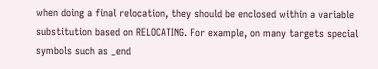when doing a final relocation, they should be enclosed within a variable substitution based on RELOCATING. For example, on many targets special symbols such as _end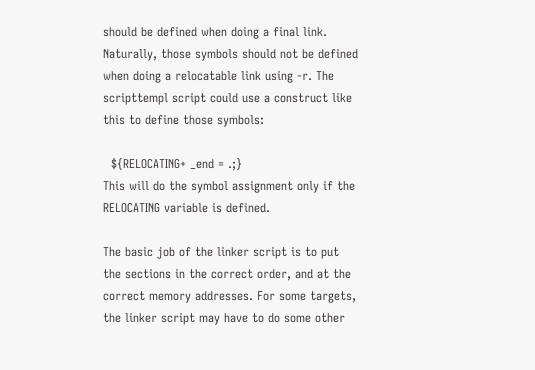should be defined when doing a final link. Naturally, those symbols should not be defined when doing a relocatable link using -r. The scripttempl script could use a construct like this to define those symbols:

  ${RELOCATING+ _end = .;}
This will do the symbol assignment only if the RELOCATING variable is defined.

The basic job of the linker script is to put the sections in the correct order, and at the correct memory addresses. For some targets, the linker script may have to do some other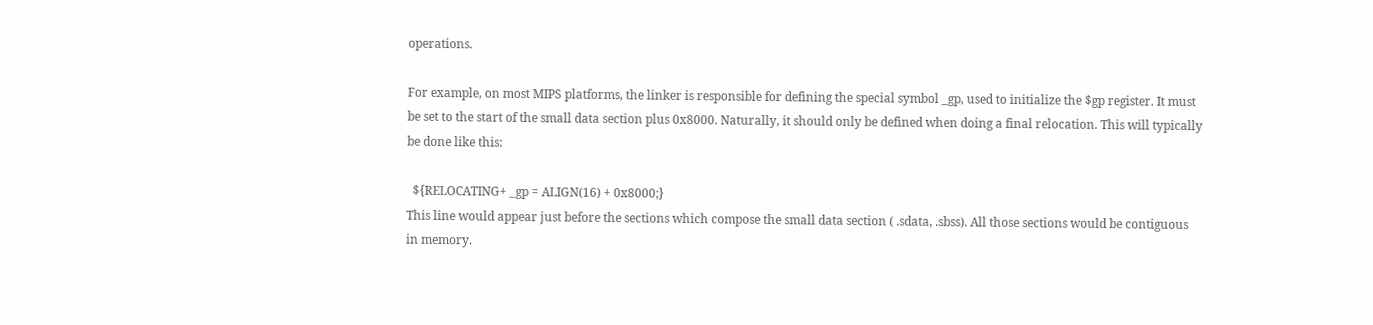operations.

For example, on most MIPS platforms, the linker is responsible for defining the special symbol _gp, used to initialize the $gp register. It must be set to the start of the small data section plus 0x8000. Naturally, it should only be defined when doing a final relocation. This will typically be done like this:

  ${RELOCATING+ _gp = ALIGN(16) + 0x8000;}
This line would appear just before the sections which compose the small data section ( .sdata, .sbss). All those sections would be contiguous in memory.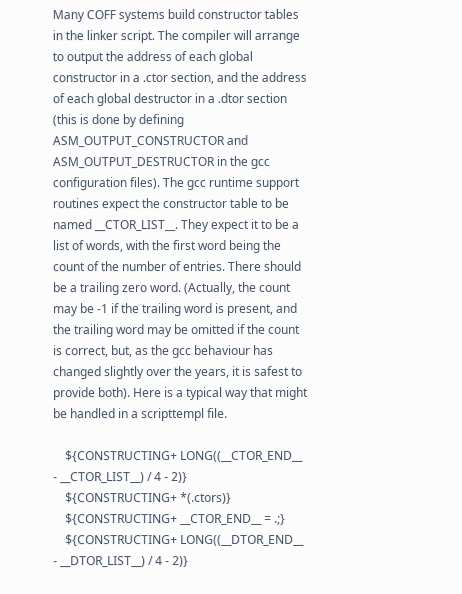Many COFF systems build constructor tables in the linker script. The compiler will arrange to output the address of each global constructor in a .ctor section, and the address of each global destructor in a .dtor section (this is done by defining ASM_OUTPUT_CONSTRUCTOR and ASM_OUTPUT_DESTRUCTOR in the gcc configuration files). The gcc runtime support routines expect the constructor table to be named __CTOR_LIST__. They expect it to be a list of words, with the first word being the count of the number of entries. There should be a trailing zero word. (Actually, the count may be -1 if the trailing word is present, and the trailing word may be omitted if the count is correct, but, as the gcc behaviour has changed slightly over the years, it is safest to provide both). Here is a typical way that might be handled in a scripttempl file.

    ${CONSTRUCTING+ LONG((__CTOR_END__ - __CTOR_LIST__) / 4 - 2)}
    ${CONSTRUCTING+ *(.ctors)}
    ${CONSTRUCTING+ __CTOR_END__ = .;}
    ${CONSTRUCTING+ LONG((__DTOR_END__ - __DTOR_LIST__) / 4 - 2)}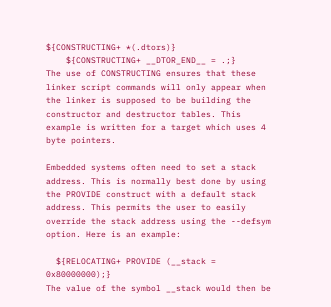${CONSTRUCTING+ *(.dtors)}
    ${CONSTRUCTING+ __DTOR_END__ = .;}
The use of CONSTRUCTING ensures that these linker script commands will only appear when the linker is supposed to be building the constructor and destructor tables. This example is written for a target which uses 4 byte pointers.

Embedded systems often need to set a stack address. This is normally best done by using the PROVIDE construct with a default stack address. This permits the user to easily override the stack address using the --defsym option. Here is an example:

  ${RELOCATING+ PROVIDE (__stack = 0x80000000);}
The value of the symbol __stack would then be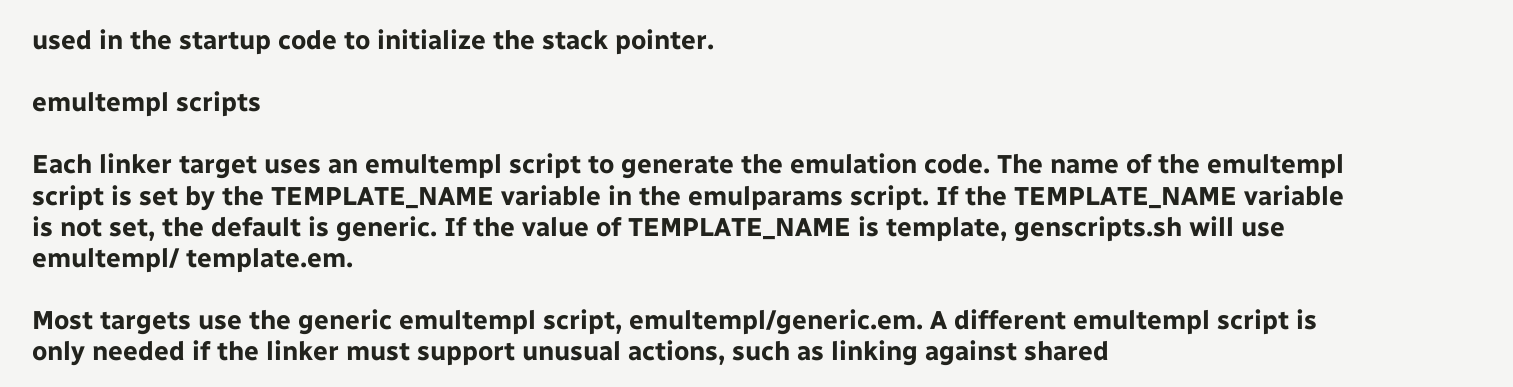used in the startup code to initialize the stack pointer.

emultempl scripts

Each linker target uses an emultempl script to generate the emulation code. The name of the emultempl script is set by the TEMPLATE_NAME variable in the emulparams script. If the TEMPLATE_NAME variable is not set, the default is generic. If the value of TEMPLATE_NAME is template, genscripts.sh will use emultempl/ template.em.

Most targets use the generic emultempl script, emultempl/generic.em. A different emultempl script is only needed if the linker must support unusual actions, such as linking against shared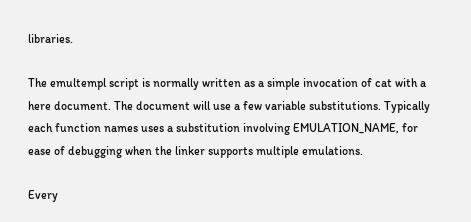libraries.

The emultempl script is normally written as a simple invocation of cat with a here document. The document will use a few variable substitutions. Typically each function names uses a substitution involving EMULATION_NAME, for ease of debugging when the linker supports multiple emulations.

Every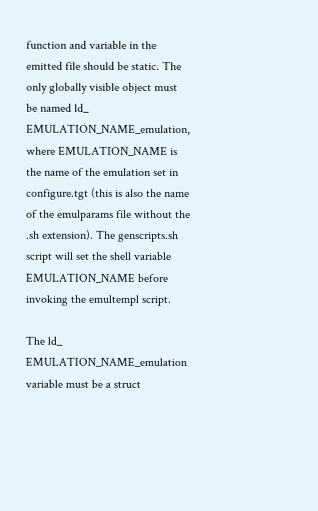function and variable in the emitted file should be static. The only globally visible object must be named ld_ EMULATION_NAME_emulation, where EMULATION_NAME is the name of the emulation set in configure.tgt (this is also the name of the emulparams file without the .sh extension). The genscripts.sh script will set the shell variable EMULATION_NAME before invoking the emultempl script.

The ld_ EMULATION_NAME_emulation variable must be a struct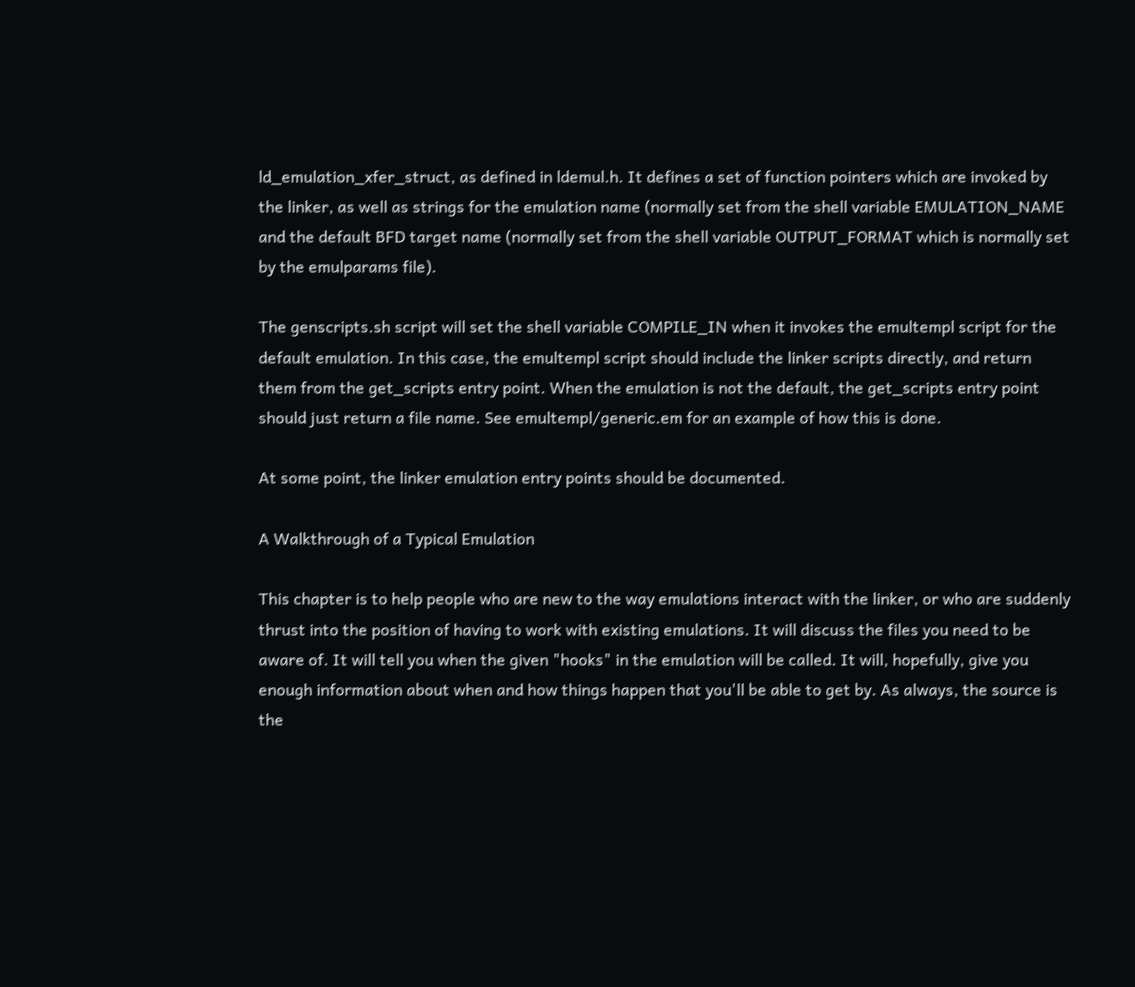ld_emulation_xfer_struct, as defined in ldemul.h. It defines a set of function pointers which are invoked by the linker, as well as strings for the emulation name (normally set from the shell variable EMULATION_NAME and the default BFD target name (normally set from the shell variable OUTPUT_FORMAT which is normally set by the emulparams file).

The genscripts.sh script will set the shell variable COMPILE_IN when it invokes the emultempl script for the default emulation. In this case, the emultempl script should include the linker scripts directly, and return them from the get_scripts entry point. When the emulation is not the default, the get_scripts entry point should just return a file name. See emultempl/generic.em for an example of how this is done.

At some point, the linker emulation entry points should be documented.

A Walkthrough of a Typical Emulation

This chapter is to help people who are new to the way emulations interact with the linker, or who are suddenly thrust into the position of having to work with existing emulations. It will discuss the files you need to be aware of. It will tell you when the given "hooks" in the emulation will be called. It will, hopefully, give you enough information about when and how things happen that you'll be able to get by. As always, the source is the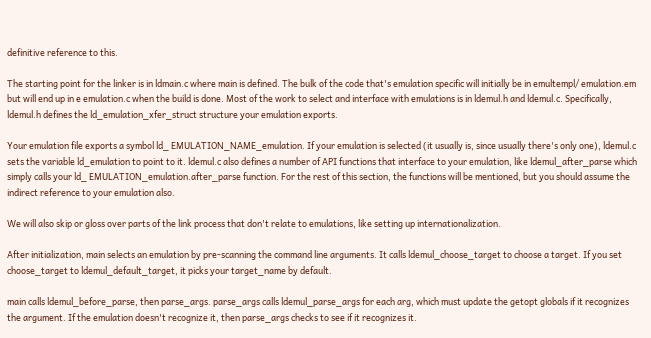definitive reference to this.

The starting point for the linker is in ldmain.c where main is defined. The bulk of the code that's emulation specific will initially be in emultempl/ emulation.em but will end up in e emulation.c when the build is done. Most of the work to select and interface with emulations is in ldemul.h and ldemul.c. Specifically, ldemul.h defines the ld_emulation_xfer_struct structure your emulation exports.

Your emulation file exports a symbol ld_ EMULATION_NAME_emulation. If your emulation is selected (it usually is, since usually there's only one), ldemul.c sets the variable ld_emulation to point to it. ldemul.c also defines a number of API functions that interface to your emulation, like ldemul_after_parse which simply calls your ld_ EMULATION_emulation.after_parse function. For the rest of this section, the functions will be mentioned, but you should assume the indirect reference to your emulation also.

We will also skip or gloss over parts of the link process that don't relate to emulations, like setting up internationalization.

After initialization, main selects an emulation by pre-scanning the command line arguments. It calls ldemul_choose_target to choose a target. If you set choose_target to ldemul_default_target, it picks your target_name by default.

main calls ldemul_before_parse, then parse_args. parse_args calls ldemul_parse_args for each arg, which must update the getopt globals if it recognizes the argument. If the emulation doesn't recognize it, then parse_args checks to see if it recognizes it.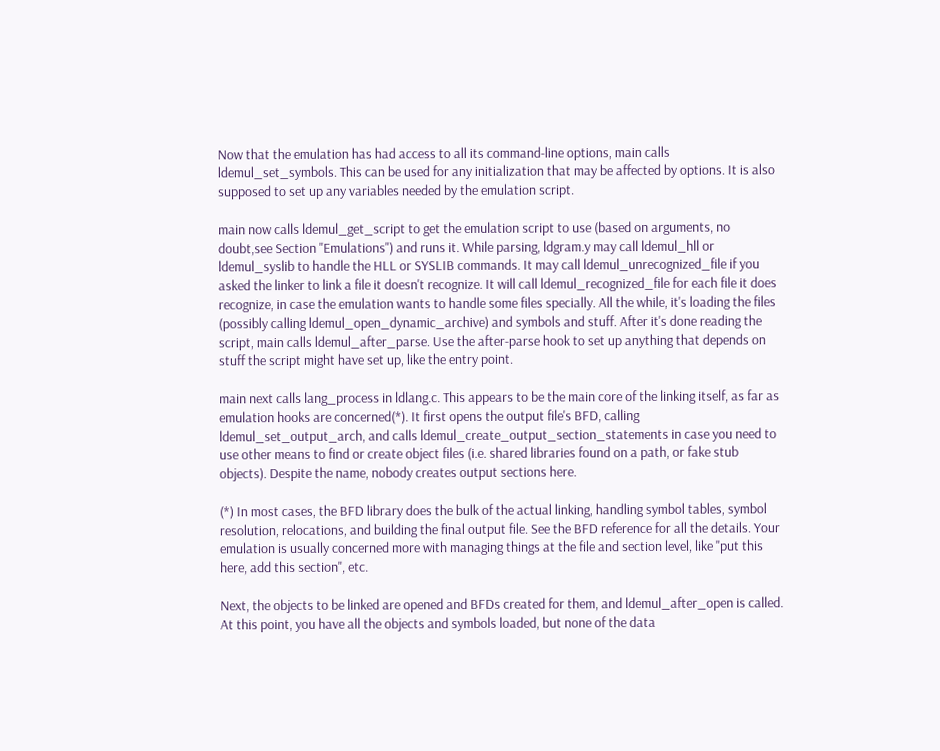Now that the emulation has had access to all its command-line options, main calls ldemul_set_symbols. This can be used for any initialization that may be affected by options. It is also supposed to set up any variables needed by the emulation script.

main now calls ldemul_get_script to get the emulation script to use (based on arguments, no doubt,see Section "Emulations") and runs it. While parsing, ldgram.y may call ldemul_hll or ldemul_syslib to handle the HLL or SYSLIB commands. It may call ldemul_unrecognized_file if you asked the linker to link a file it doesn't recognize. It will call ldemul_recognized_file for each file it does recognize, in case the emulation wants to handle some files specially. All the while, it's loading the files (possibly calling ldemul_open_dynamic_archive) and symbols and stuff. After it's done reading the script, main calls ldemul_after_parse. Use the after-parse hook to set up anything that depends on stuff the script might have set up, like the entry point.

main next calls lang_process in ldlang.c. This appears to be the main core of the linking itself, as far as emulation hooks are concerned(*). It first opens the output file's BFD, calling ldemul_set_output_arch, and calls ldemul_create_output_section_statements in case you need to use other means to find or create object files (i.e. shared libraries found on a path, or fake stub objects). Despite the name, nobody creates output sections here.

(*) In most cases, the BFD library does the bulk of the actual linking, handling symbol tables, symbol resolution, relocations, and building the final output file. See the BFD reference for all the details. Your emulation is usually concerned more with managing things at the file and section level, like "put this here, add this section", etc.

Next, the objects to be linked are opened and BFDs created for them, and ldemul_after_open is called. At this point, you have all the objects and symbols loaded, but none of the data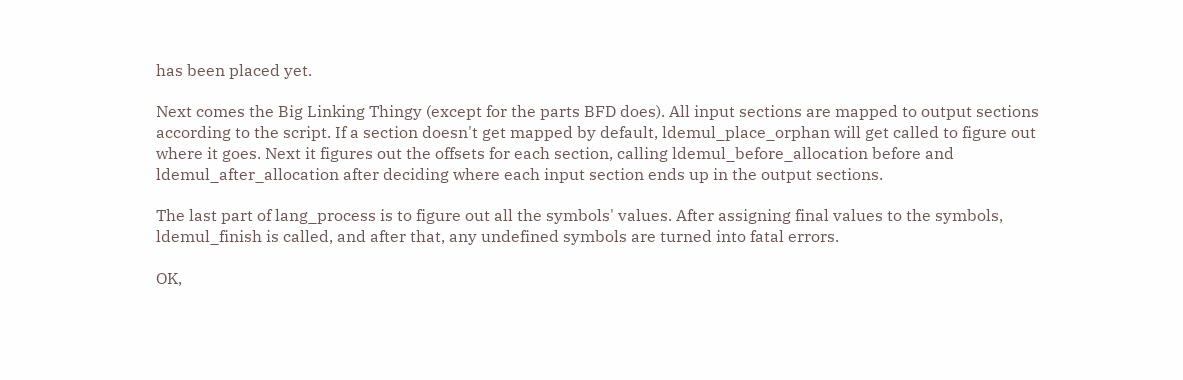has been placed yet.

Next comes the Big Linking Thingy (except for the parts BFD does). All input sections are mapped to output sections according to the script. If a section doesn't get mapped by default, ldemul_place_orphan will get called to figure out where it goes. Next it figures out the offsets for each section, calling ldemul_before_allocation before and ldemul_after_allocation after deciding where each input section ends up in the output sections.

The last part of lang_process is to figure out all the symbols' values. After assigning final values to the symbols, ldemul_finish is called, and after that, any undefined symbols are turned into fatal errors.

OK,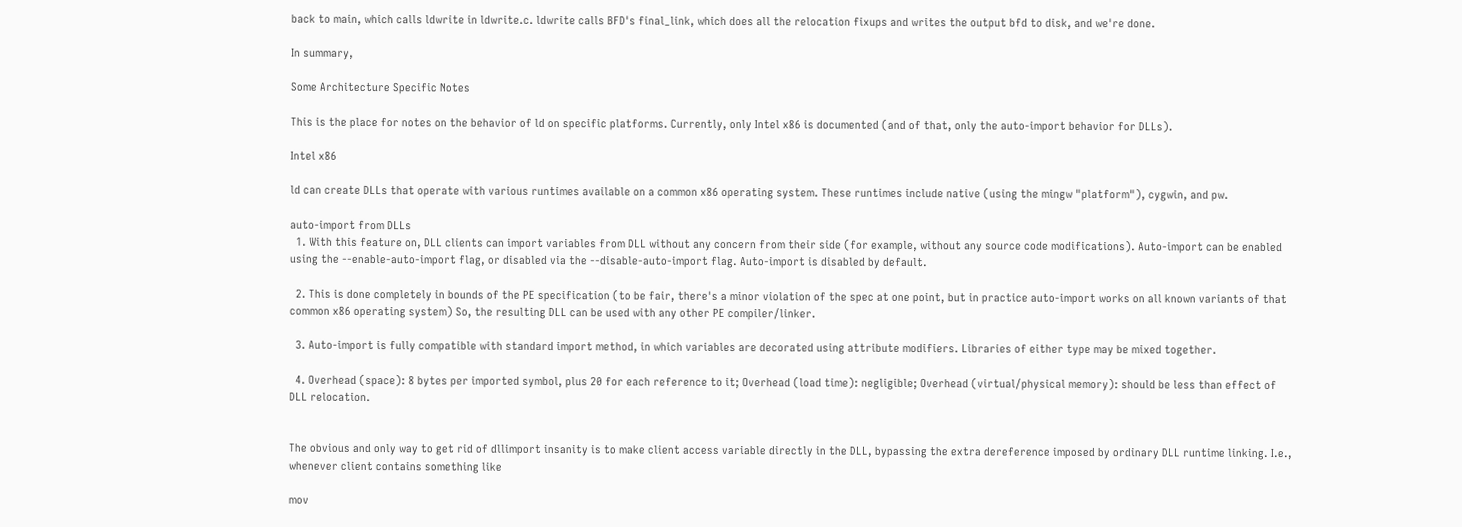back to main, which calls ldwrite in ldwrite.c. ldwrite calls BFD's final_link, which does all the relocation fixups and writes the output bfd to disk, and we're done.

In summary,

Some Architecture Specific Notes

This is the place for notes on the behavior of ld on specific platforms. Currently, only Intel x86 is documented (and of that, only the auto-import behavior for DLLs).

Intel x86

ld can create DLLs that operate with various runtimes available on a common x86 operating system. These runtimes include native (using the mingw "platform"), cygwin, and pw.

auto-import from DLLs
  1. With this feature on, DLL clients can import variables from DLL without any concern from their side (for example, without any source code modifications). Auto-import can be enabled using the --enable-auto-import flag, or disabled via the --disable-auto-import flag. Auto-import is disabled by default.

  2. This is done completely in bounds of the PE specification (to be fair, there's a minor violation of the spec at one point, but in practice auto-import works on all known variants of that common x86 operating system) So, the resulting DLL can be used with any other PE compiler/linker.

  3. Auto-import is fully compatible with standard import method, in which variables are decorated using attribute modifiers. Libraries of either type may be mixed together.

  4. Overhead (space): 8 bytes per imported symbol, plus 20 for each reference to it; Overhead (load time): negligible; Overhead (virtual/physical memory): should be less than effect of DLL relocation.


The obvious and only way to get rid of dllimport insanity is to make client access variable directly in the DLL, bypassing the extra dereference imposed by ordinary DLL runtime linking. I.e., whenever client contains something like

mov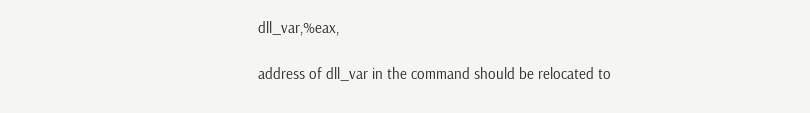dll_var,%eax,

address of dll_var in the command should be relocated to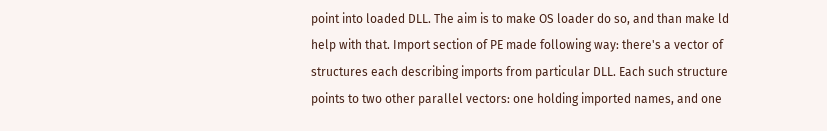point into loaded DLL. The aim is to make OS loader do so, and than make ld help with that. Import section of PE made following way: there's a vector of structures each describing imports from particular DLL. Each such structure points to two other parallel vectors: one holding imported names, and one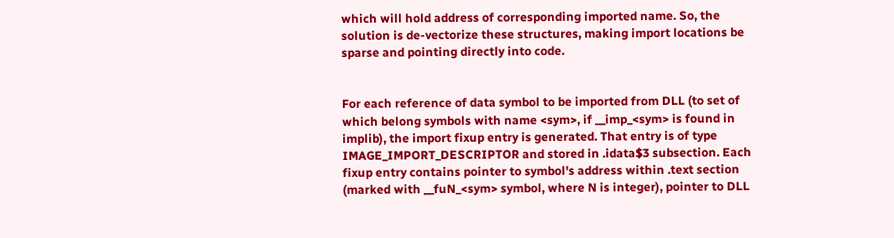which will hold address of corresponding imported name. So, the solution is de-vectorize these structures, making import locations be sparse and pointing directly into code.


For each reference of data symbol to be imported from DLL (to set of which belong symbols with name <sym>, if __imp_<sym> is found in implib), the import fixup entry is generated. That entry is of type IMAGE_IMPORT_DESCRIPTOR and stored in .idata$3 subsection. Each fixup entry contains pointer to symbol's address within .text section (marked with __fuN_<sym> symbol, where N is integer), pointer to DLL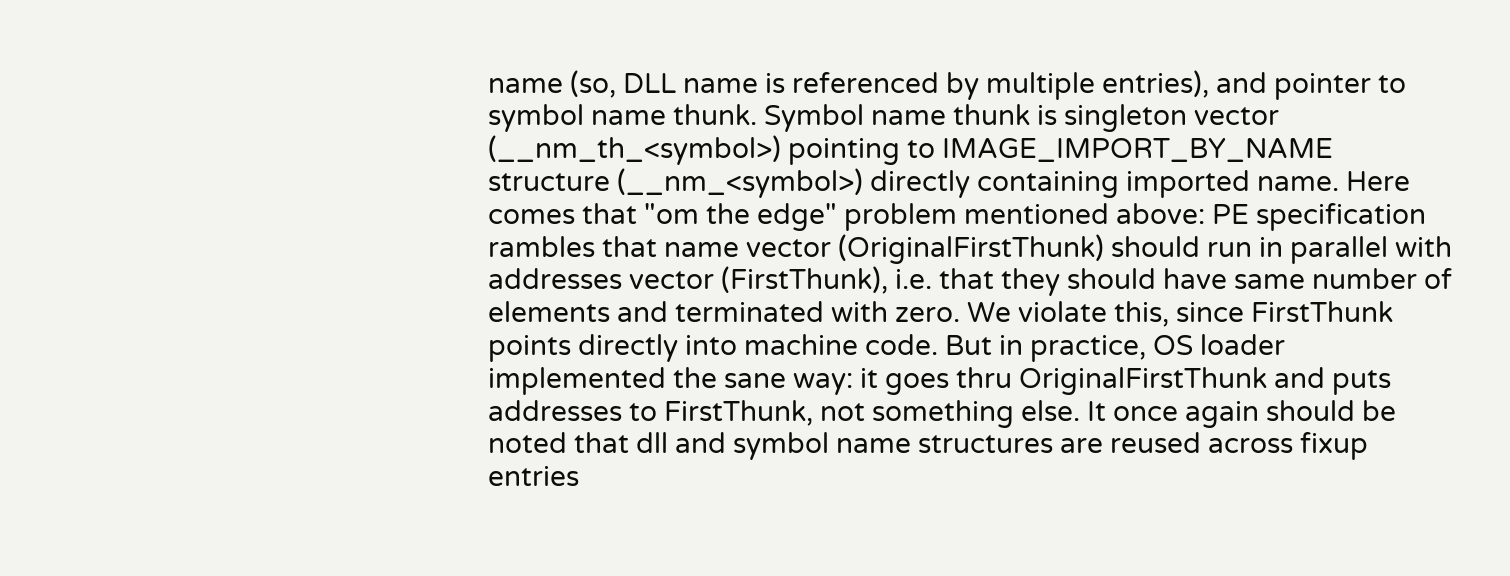name (so, DLL name is referenced by multiple entries), and pointer to symbol name thunk. Symbol name thunk is singleton vector (__nm_th_<symbol>) pointing to IMAGE_IMPORT_BY_NAME structure (__nm_<symbol>) directly containing imported name. Here comes that "om the edge" problem mentioned above: PE specification rambles that name vector (OriginalFirstThunk) should run in parallel with addresses vector (FirstThunk), i.e. that they should have same number of elements and terminated with zero. We violate this, since FirstThunk points directly into machine code. But in practice, OS loader implemented the sane way: it goes thru OriginalFirstThunk and puts addresses to FirstThunk, not something else. It once again should be noted that dll and symbol name structures are reused across fixup entries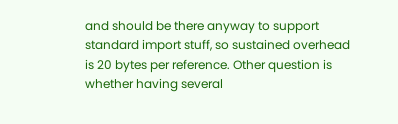and should be there anyway to support standard import stuff, so sustained overhead is 20 bytes per reference. Other question is whether having several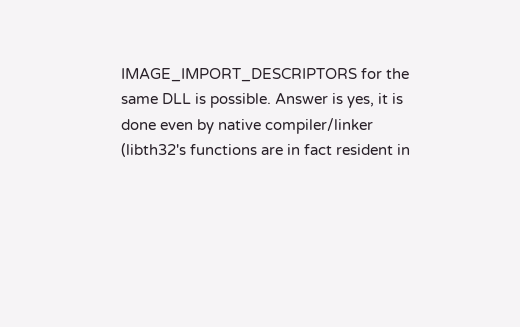IMAGE_IMPORT_DESCRIPTORS for the same DLL is possible. Answer is yes, it is done even by native compiler/linker (libth32's functions are in fact resident in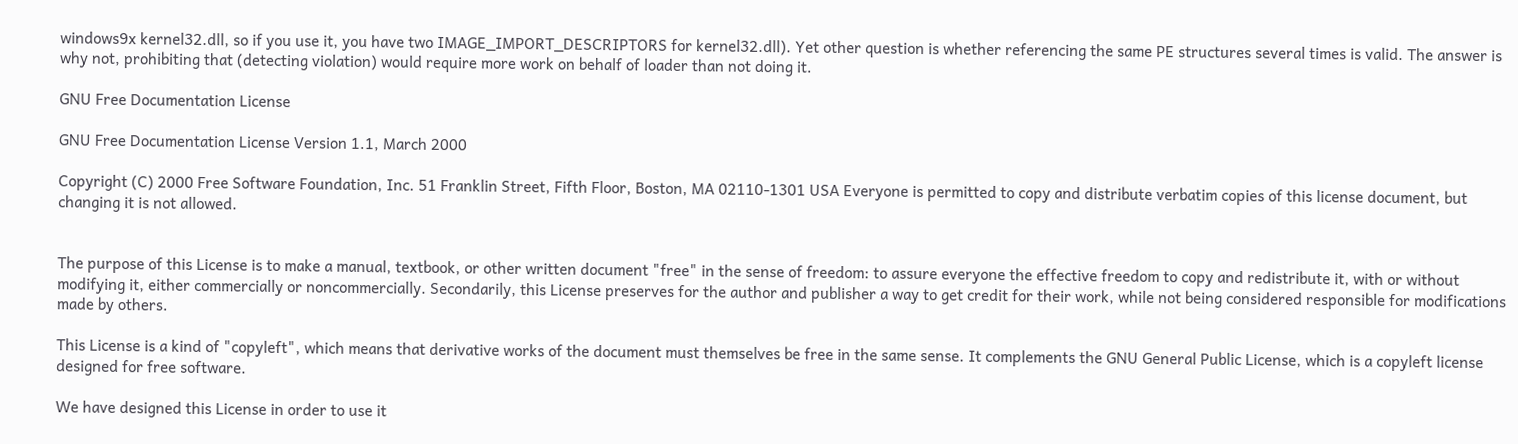windows9x kernel32.dll, so if you use it, you have two IMAGE_IMPORT_DESCRIPTORS for kernel32.dll). Yet other question is whether referencing the same PE structures several times is valid. The answer is why not, prohibiting that (detecting violation) would require more work on behalf of loader than not doing it.

GNU Free Documentation License

GNU Free Documentation License Version 1.1, March 2000

Copyright (C) 2000 Free Software Foundation, Inc. 51 Franklin Street, Fifth Floor, Boston, MA 02110-1301 USA Everyone is permitted to copy and distribute verbatim copies of this license document, but changing it is not allowed.


The purpose of this License is to make a manual, textbook, or other written document "free" in the sense of freedom: to assure everyone the effective freedom to copy and redistribute it, with or without modifying it, either commercially or noncommercially. Secondarily, this License preserves for the author and publisher a way to get credit for their work, while not being considered responsible for modifications made by others.

This License is a kind of "copyleft", which means that derivative works of the document must themselves be free in the same sense. It complements the GNU General Public License, which is a copyleft license designed for free software.

We have designed this License in order to use it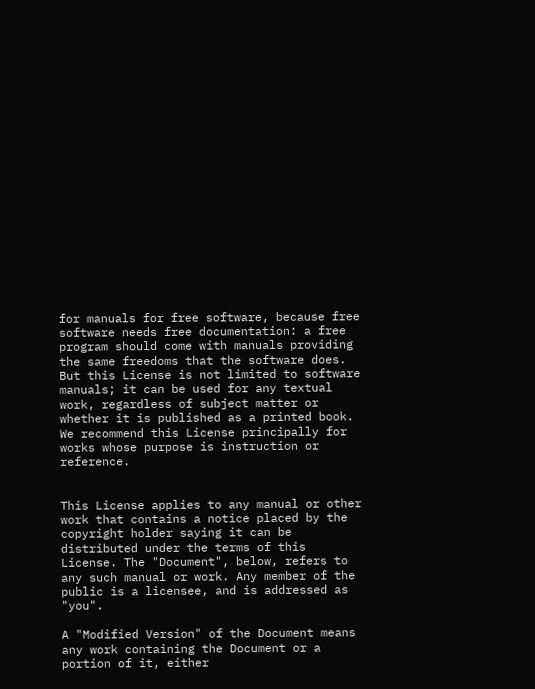for manuals for free software, because free software needs free documentation: a free program should come with manuals providing the same freedoms that the software does. But this License is not limited to software manuals; it can be used for any textual work, regardless of subject matter or whether it is published as a printed book. We recommend this License principally for works whose purpose is instruction or reference.


This License applies to any manual or other work that contains a notice placed by the copyright holder saying it can be distributed under the terms of this License. The "Document", below, refers to any such manual or work. Any member of the public is a licensee, and is addressed as "you".

A "Modified Version" of the Document means any work containing the Document or a portion of it, either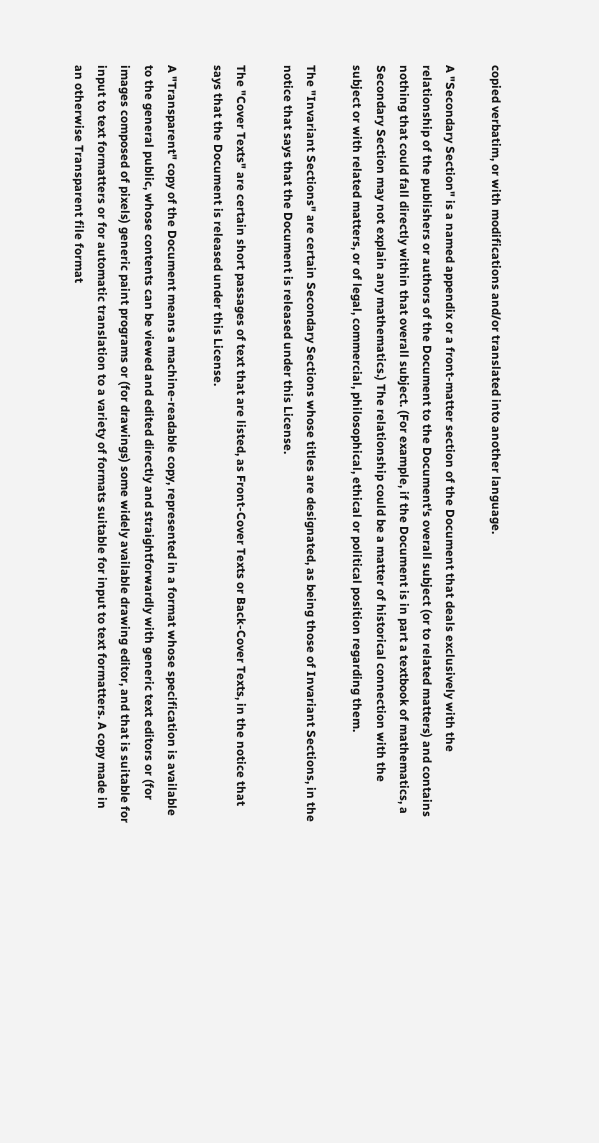copied verbatim, or with modifications and/or translated into another language.

A "Secondary Section" is a named appendix or a front-matter section of the Document that deals exclusively with the relationship of the publishers or authors of the Document to the Document's overall subject (or to related matters) and contains nothing that could fall directly within that overall subject. (For example, if the Document is in part a textbook of mathematics, a Secondary Section may not explain any mathematics.) The relationship could be a matter of historical connection with the subject or with related matters, or of legal, commercial, philosophical, ethical or political position regarding them.

The "Invariant Sections" are certain Secondary Sections whose titles are designated, as being those of Invariant Sections, in the notice that says that the Document is released under this License.

The "Cover Texts" are certain short passages of text that are listed, as Front-Cover Texts or Back-Cover Texts, in the notice that says that the Document is released under this License.

A "Transparent" copy of the Document means a machine-readable copy, represented in a format whose specification is available to the general public, whose contents can be viewed and edited directly and straightforwardly with generic text editors or (for images composed of pixels) generic paint programs or (for drawings) some widely available drawing editor, and that is suitable for input to text formatters or for automatic translation to a variety of formats suitable for input to text formatters. A copy made in an otherwise Transparent file format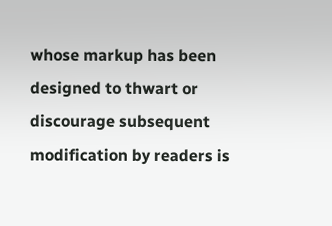whose markup has been designed to thwart or discourage subsequent modification by readers is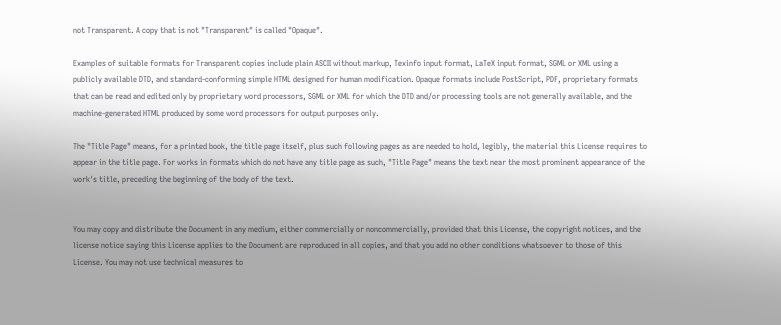not Transparent. A copy that is not "Transparent" is called "Opaque".

Examples of suitable formats for Transparent copies include plain ASCII without markup, Texinfo input format, LaTeX input format, SGML or XML using a publicly available DTD, and standard-conforming simple HTML designed for human modification. Opaque formats include PostScript, PDF, proprietary formats that can be read and edited only by proprietary word processors, SGML or XML for which the DTD and/or processing tools are not generally available, and the machine-generated HTML produced by some word processors for output purposes only.

The "Title Page" means, for a printed book, the title page itself, plus such following pages as are needed to hold, legibly, the material this License requires to appear in the title page. For works in formats which do not have any title page as such, "Title Page" means the text near the most prominent appearance of the work's title, preceding the beginning of the body of the text.


You may copy and distribute the Document in any medium, either commercially or noncommercially, provided that this License, the copyright notices, and the license notice saying this License applies to the Document are reproduced in all copies, and that you add no other conditions whatsoever to those of this License. You may not use technical measures to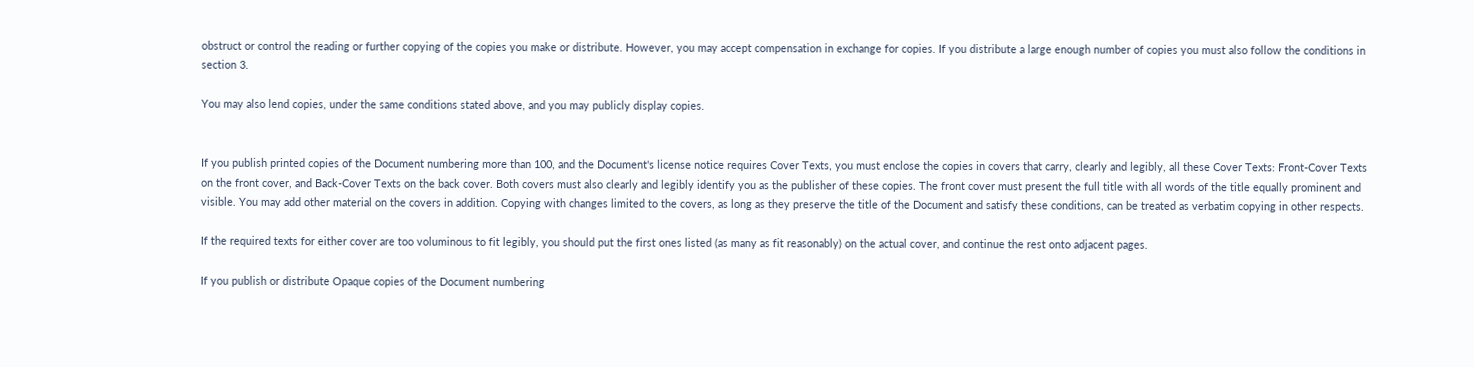obstruct or control the reading or further copying of the copies you make or distribute. However, you may accept compensation in exchange for copies. If you distribute a large enough number of copies you must also follow the conditions in section 3.

You may also lend copies, under the same conditions stated above, and you may publicly display copies.


If you publish printed copies of the Document numbering more than 100, and the Document's license notice requires Cover Texts, you must enclose the copies in covers that carry, clearly and legibly, all these Cover Texts: Front-Cover Texts on the front cover, and Back-Cover Texts on the back cover. Both covers must also clearly and legibly identify you as the publisher of these copies. The front cover must present the full title with all words of the title equally prominent and visible. You may add other material on the covers in addition. Copying with changes limited to the covers, as long as they preserve the title of the Document and satisfy these conditions, can be treated as verbatim copying in other respects.

If the required texts for either cover are too voluminous to fit legibly, you should put the first ones listed (as many as fit reasonably) on the actual cover, and continue the rest onto adjacent pages.

If you publish or distribute Opaque copies of the Document numbering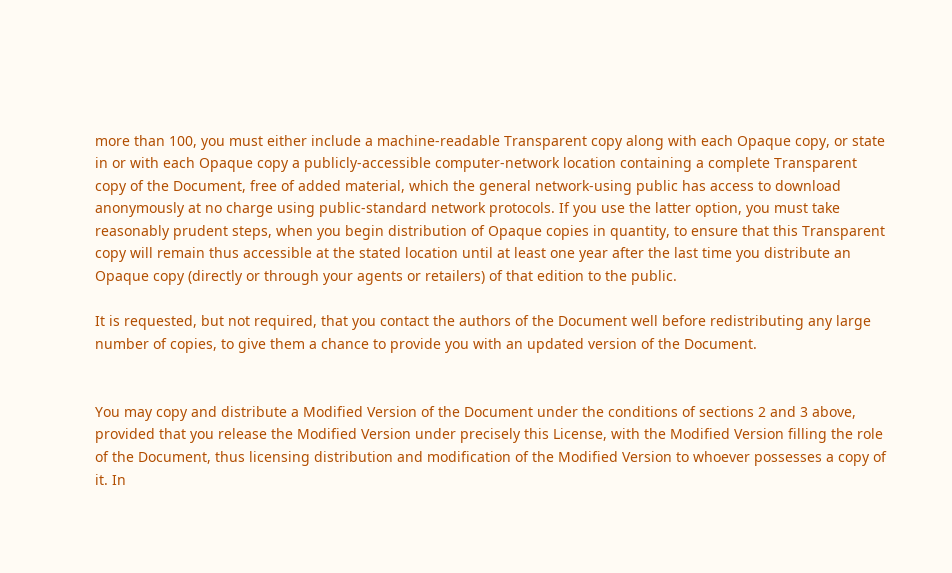more than 100, you must either include a machine-readable Transparent copy along with each Opaque copy, or state in or with each Opaque copy a publicly-accessible computer-network location containing a complete Transparent copy of the Document, free of added material, which the general network-using public has access to download anonymously at no charge using public-standard network protocols. If you use the latter option, you must take reasonably prudent steps, when you begin distribution of Opaque copies in quantity, to ensure that this Transparent copy will remain thus accessible at the stated location until at least one year after the last time you distribute an Opaque copy (directly or through your agents or retailers) of that edition to the public.

It is requested, but not required, that you contact the authors of the Document well before redistributing any large number of copies, to give them a chance to provide you with an updated version of the Document.


You may copy and distribute a Modified Version of the Document under the conditions of sections 2 and 3 above, provided that you release the Modified Version under precisely this License, with the Modified Version filling the role of the Document, thus licensing distribution and modification of the Modified Version to whoever possesses a copy of it. In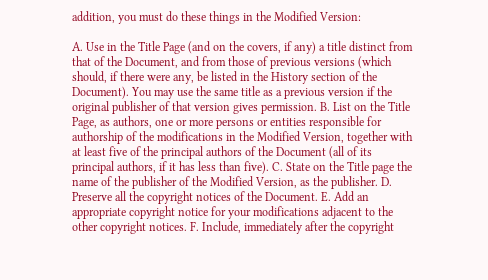addition, you must do these things in the Modified Version:

A. Use in the Title Page (and on the covers, if any) a title distinct from that of the Document, and from those of previous versions (which should, if there were any, be listed in the History section of the Document). You may use the same title as a previous version if the original publisher of that version gives permission. B. List on the Title Page, as authors, one or more persons or entities responsible for authorship of the modifications in the Modified Version, together with at least five of the principal authors of the Document (all of its principal authors, if it has less than five). C. State on the Title page the name of the publisher of the Modified Version, as the publisher. D. Preserve all the copyright notices of the Document. E. Add an appropriate copyright notice for your modifications adjacent to the other copyright notices. F. Include, immediately after the copyright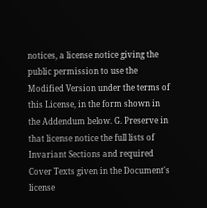notices, a license notice giving the public permission to use the Modified Version under the terms of this License, in the form shown in the Addendum below. G. Preserve in that license notice the full lists of Invariant Sections and required Cover Texts given in the Document's license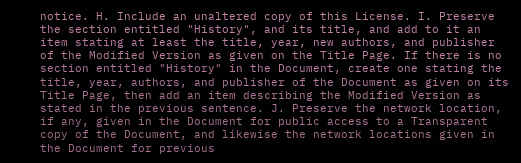notice. H. Include an unaltered copy of this License. I. Preserve the section entitled "History", and its title, and add to it an item stating at least the title, year, new authors, and publisher of the Modified Version as given on the Title Page. If there is no section entitled "History" in the Document, create one stating the title, year, authors, and publisher of the Document as given on its Title Page, then add an item describing the Modified Version as stated in the previous sentence. J. Preserve the network location, if any, given in the Document for public access to a Transparent copy of the Document, and likewise the network locations given in the Document for previous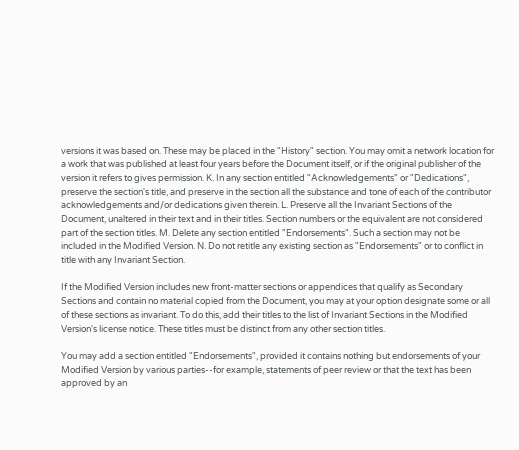versions it was based on. These may be placed in the "History" section. You may omit a network location for a work that was published at least four years before the Document itself, or if the original publisher of the version it refers to gives permission. K. In any section entitled "Acknowledgements" or "Dedications", preserve the section's title, and preserve in the section all the substance and tone of each of the contributor acknowledgements and/or dedications given therein. L. Preserve all the Invariant Sections of the Document, unaltered in their text and in their titles. Section numbers or the equivalent are not considered part of the section titles. M. Delete any section entitled "Endorsements". Such a section may not be included in the Modified Version. N. Do not retitle any existing section as "Endorsements" or to conflict in title with any Invariant Section.

If the Modified Version includes new front-matter sections or appendices that qualify as Secondary Sections and contain no material copied from the Document, you may at your option designate some or all of these sections as invariant. To do this, add their titles to the list of Invariant Sections in the Modified Version's license notice. These titles must be distinct from any other section titles.

You may add a section entitled "Endorsements", provided it contains nothing but endorsements of your Modified Version by various parties--for example, statements of peer review or that the text has been approved by an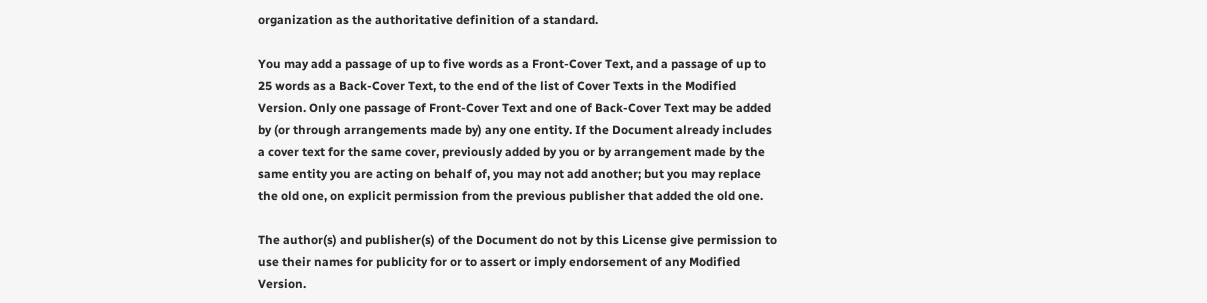organization as the authoritative definition of a standard.

You may add a passage of up to five words as a Front-Cover Text, and a passage of up to 25 words as a Back-Cover Text, to the end of the list of Cover Texts in the Modified Version. Only one passage of Front-Cover Text and one of Back-Cover Text may be added by (or through arrangements made by) any one entity. If the Document already includes a cover text for the same cover, previously added by you or by arrangement made by the same entity you are acting on behalf of, you may not add another; but you may replace the old one, on explicit permission from the previous publisher that added the old one.

The author(s) and publisher(s) of the Document do not by this License give permission to use their names for publicity for or to assert or imply endorsement of any Modified Version.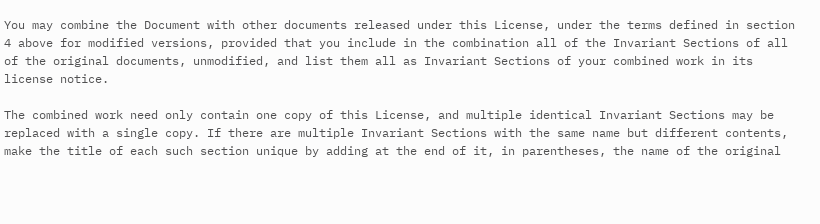You may combine the Document with other documents released under this License, under the terms defined in section 4 above for modified versions, provided that you include in the combination all of the Invariant Sections of all of the original documents, unmodified, and list them all as Invariant Sections of your combined work in its license notice.

The combined work need only contain one copy of this License, and multiple identical Invariant Sections may be replaced with a single copy. If there are multiple Invariant Sections with the same name but different contents, make the title of each such section unique by adding at the end of it, in parentheses, the name of the original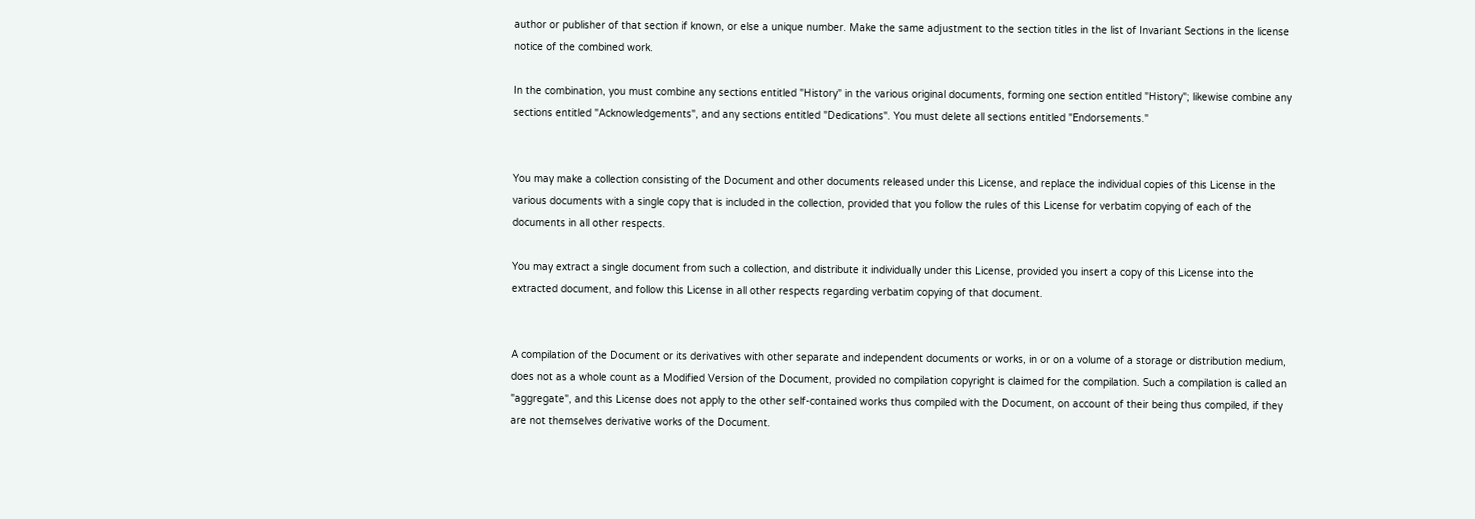author or publisher of that section if known, or else a unique number. Make the same adjustment to the section titles in the list of Invariant Sections in the license notice of the combined work.

In the combination, you must combine any sections entitled "History" in the various original documents, forming one section entitled "History"; likewise combine any sections entitled "Acknowledgements", and any sections entitled "Dedications". You must delete all sections entitled "Endorsements."


You may make a collection consisting of the Document and other documents released under this License, and replace the individual copies of this License in the various documents with a single copy that is included in the collection, provided that you follow the rules of this License for verbatim copying of each of the documents in all other respects.

You may extract a single document from such a collection, and distribute it individually under this License, provided you insert a copy of this License into the extracted document, and follow this License in all other respects regarding verbatim copying of that document.


A compilation of the Document or its derivatives with other separate and independent documents or works, in or on a volume of a storage or distribution medium, does not as a whole count as a Modified Version of the Document, provided no compilation copyright is claimed for the compilation. Such a compilation is called an "aggregate", and this License does not apply to the other self-contained works thus compiled with the Document, on account of their being thus compiled, if they are not themselves derivative works of the Document.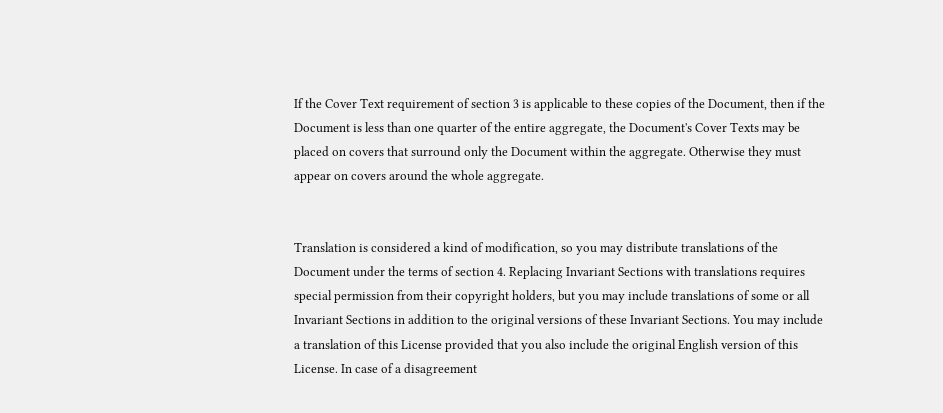If the Cover Text requirement of section 3 is applicable to these copies of the Document, then if the Document is less than one quarter of the entire aggregate, the Document's Cover Texts may be placed on covers that surround only the Document within the aggregate. Otherwise they must appear on covers around the whole aggregate.


Translation is considered a kind of modification, so you may distribute translations of the Document under the terms of section 4. Replacing Invariant Sections with translations requires special permission from their copyright holders, but you may include translations of some or all Invariant Sections in addition to the original versions of these Invariant Sections. You may include a translation of this License provided that you also include the original English version of this License. In case of a disagreement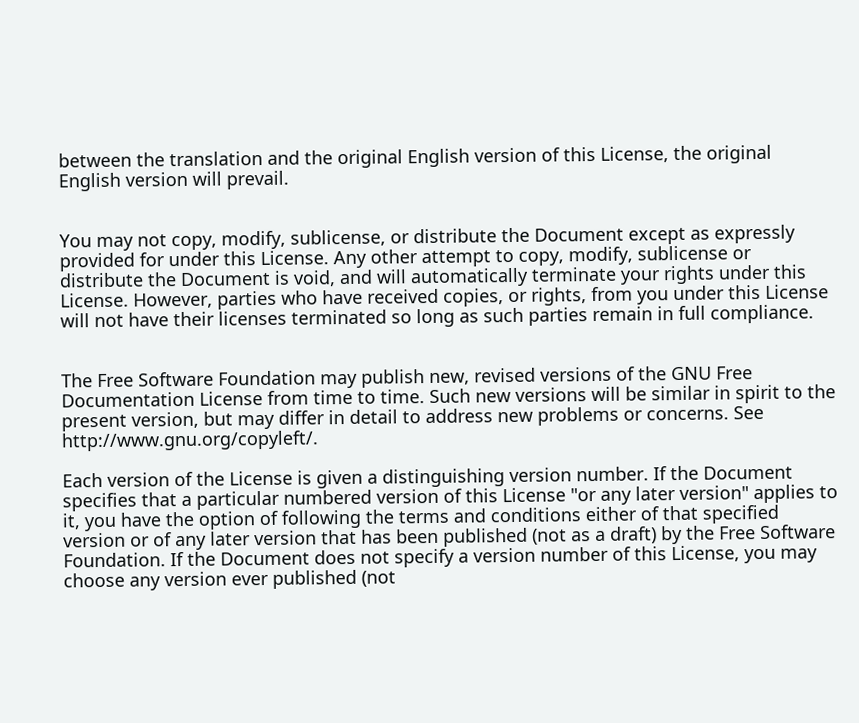between the translation and the original English version of this License, the original English version will prevail.


You may not copy, modify, sublicense, or distribute the Document except as expressly provided for under this License. Any other attempt to copy, modify, sublicense or distribute the Document is void, and will automatically terminate your rights under this License. However, parties who have received copies, or rights, from you under this License will not have their licenses terminated so long as such parties remain in full compliance.


The Free Software Foundation may publish new, revised versions of the GNU Free Documentation License from time to time. Such new versions will be similar in spirit to the present version, but may differ in detail to address new problems or concerns. See http://www.gnu.org/copyleft/.

Each version of the License is given a distinguishing version number. If the Document specifies that a particular numbered version of this License "or any later version" applies to it, you have the option of following the terms and conditions either of that specified version or of any later version that has been published (not as a draft) by the Free Software Foundation. If the Document does not specify a version number of this License, you may choose any version ever published (not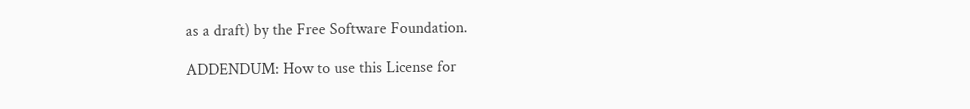as a draft) by the Free Software Foundation.

ADDENDUM: How to use this License for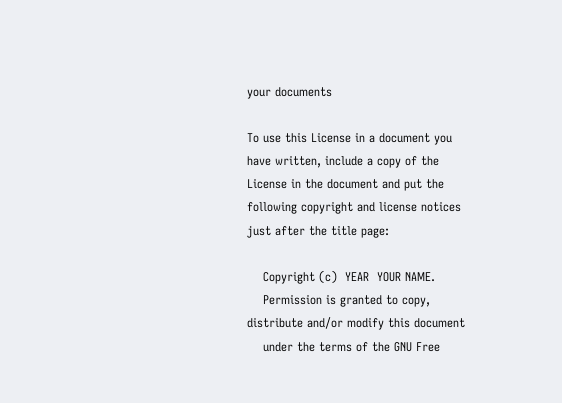your documents

To use this License in a document you have written, include a copy of the License in the document and put the following copyright and license notices just after the title page:

    Copyright (c)  YEAR  YOUR NAME.
    Permission is granted to copy, distribute and/or modify this document
    under the terms of the GNU Free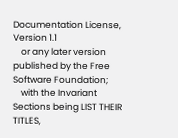Documentation License, Version 1.1
    or any later version published by the Free Software Foundation;
    with the Invariant Sections being LIST THEIR TITLES,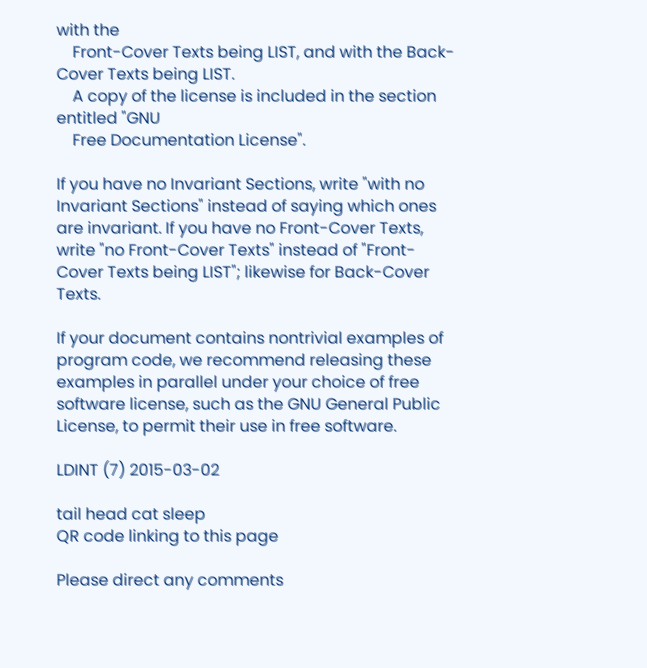with the
    Front-Cover Texts being LIST, and with the Back-Cover Texts being LIST.
    A copy of the license is included in the section entitled "GNU
    Free Documentation License".

If you have no Invariant Sections, write "with no Invariant Sections" instead of saying which ones are invariant. If you have no Front-Cover Texts, write "no Front-Cover Texts" instead of "Front-Cover Texts being LIST"; likewise for Back-Cover Texts.

If your document contains nontrivial examples of program code, we recommend releasing these examples in parallel under your choice of free software license, such as the GNU General Public License, to permit their use in free software.

LDINT (7) 2015-03-02

tail head cat sleep
QR code linking to this page

Please direct any comments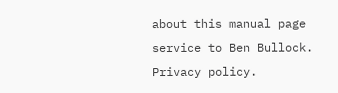about this manual page service to Ben Bullock. Privacy policy.